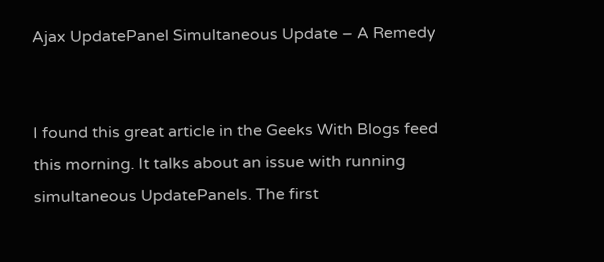Ajax UpdatePanel Simultaneous Update – A Remedy


I found this great article in the Geeks With Blogs feed this morning. It talks about an issue with running simultaneous UpdatePanels. The first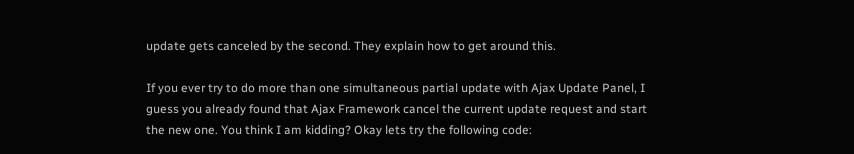update gets canceled by the second. They explain how to get around this.

If you ever try to do more than one simultaneous partial update with Ajax Update Panel, I guess you already found that Ajax Framework cancel the current update request and start the new one. You think I am kidding? Okay lets try the following code: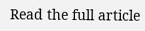Read the full article